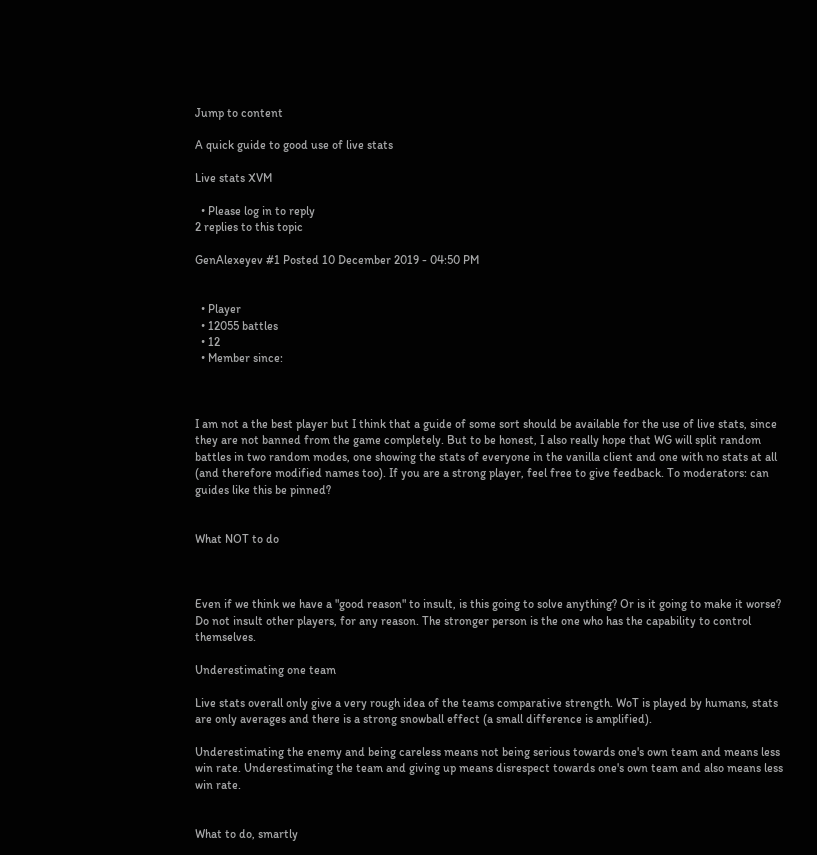Jump to content

A quick guide to good use of live stats

Live stats XVM

  • Please log in to reply
2 replies to this topic

GenAlexeyev #1 Posted 10 December 2019 - 04:50 PM


  • Player
  • 12055 battles
  • 12
  • Member since:



I am not a the best player but I think that a guide of some sort should be available for the use of live stats, since they are not banned from the game completely. But to be honest, I also really hope that WG will split random battles in two random modes, one showing the stats of everyone in the vanilla client and one with no stats at all (and therefore modified names too). If you are a strong player, feel free to give feedback. To moderators: can guides like this be pinned?


What NOT to do



Even if we think we have a "good reason" to insult, is this going to solve anything? Or is it going to make it worse? Do not insult other players, for any reason. The stronger person is the one who has the capability to control themselves.

Underestimating one team

Live stats overall only give a very rough idea of the teams comparative strength. WoT is played by humans, stats are only averages and there is a strong snowball effect (a small difference is amplified).

Underestimating the enemy and being careless means not being serious towards one's own team and means less win rate. Underestimating the team and giving up means disrespect towards one's own team and also means less win rate.


What to do, smartly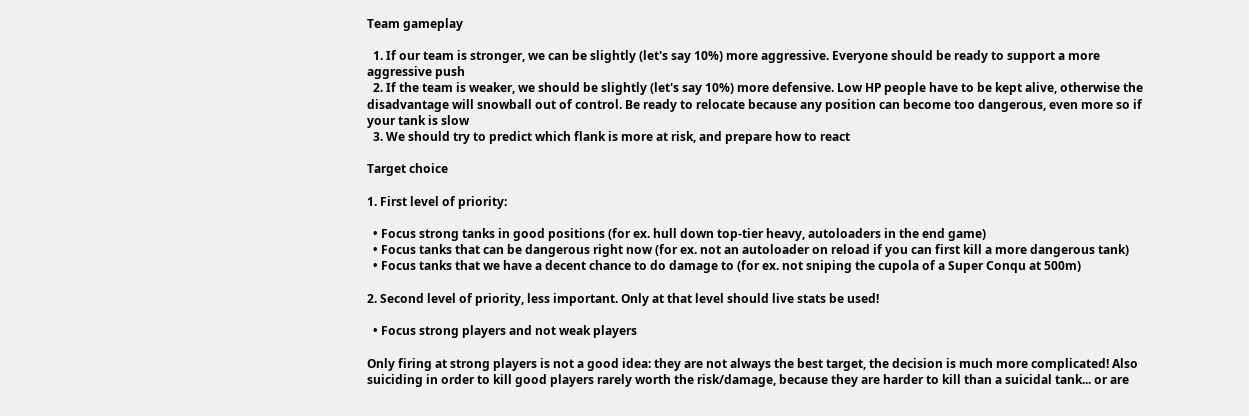Team gameplay

  1. If our team is stronger, we can be slightly (let's say 10%) more aggressive. Everyone should be ready to support a more aggressive push
  2. If the team is weaker, we should be slightly (let's say 10%) more defensive. Low HP people have to be kept alive, otherwise the disadvantage will snowball out of control. Be ready to relocate because any position can become too dangerous, even more so if your tank is slow
  3. We should try to predict which flank is more at risk, and prepare how to react

Target choice

1. First level of priority:

  • Focus strong tanks in good positions (for ex. hull down top-tier heavy, autoloaders in the end game)
  • Focus tanks that can be dangerous right now (for ex. not an autoloader on reload if you can first kill a more dangerous tank)
  • Focus tanks that we have a decent chance to do damage to (for ex. not sniping the cupola of a Super Conqu at 500m)

2. Second level of priority, less important. Only at that level should live stats be used!

  • Focus strong players and not weak players

Only firing at strong players is not a good idea: they are not always the best target, the decision is much more complicated! Also suiciding in order to kill good players rarely worth the risk/damage, because they are harder to kill than a suicidal tank... or are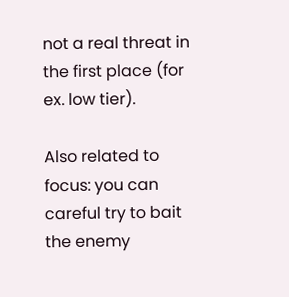not a real threat in the first place (for ex. low tier).

Also related to focus: you can careful try to bait the enemy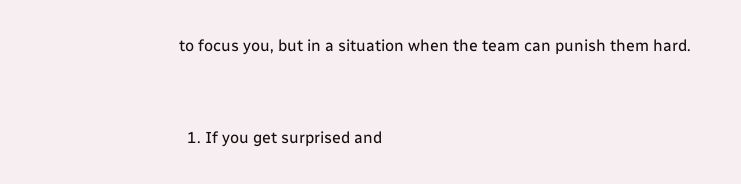to focus you, but in a situation when the team can punish them hard.


  1. If you get surprised and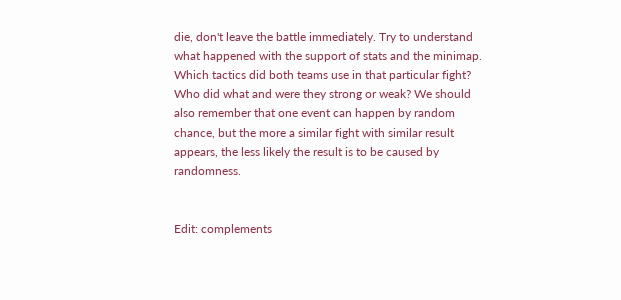die, don't leave the battle immediately. Try to understand what happened with the support of stats and the minimap. Which tactics did both teams use in that particular fight? Who did what and were they strong or weak? We should also remember that one event can happen by random chance, but the more a similar fight with similar result appears, the less likely the result is to be caused by randomness.


Edit: complements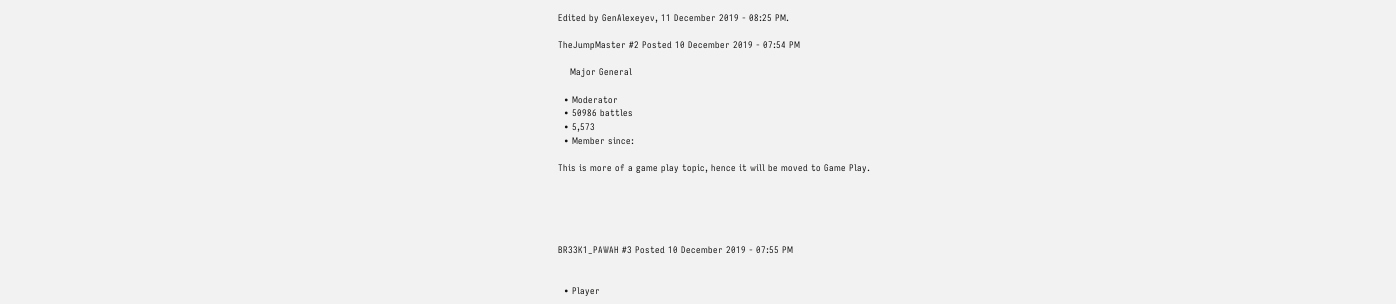Edited by GenAlexeyev, 11 December 2019 - 08:25 PM.

TheJumpMaster #2 Posted 10 December 2019 - 07:54 PM

    Major General

  • Moderator
  • 50986 battles
  • 5,573
  • Member since:

This is more of a game play topic, hence it will be moved to Game Play.





BR33K1_PAWAH #3 Posted 10 December 2019 - 07:55 PM


  • Player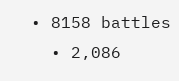• 8158 battles
  • 2,086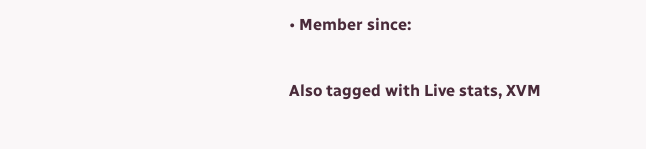• Member since:

Also tagged with Live stats, XVM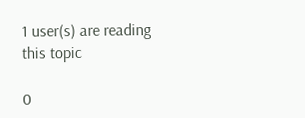1 user(s) are reading this topic

0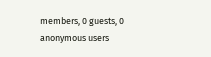members, 0 guests, 0 anonymous users